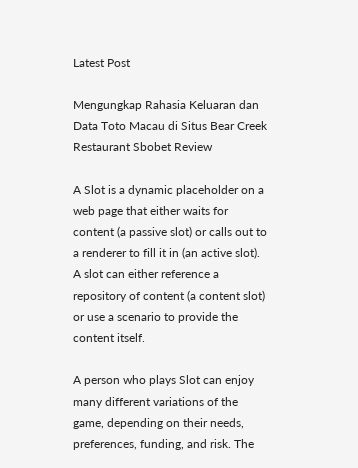Latest Post

Mengungkap Rahasia Keluaran dan Data Toto Macau di Situs Bear Creek Restaurant Sbobet Review

A Slot is a dynamic placeholder on a web page that either waits for content (a passive slot) or calls out to a renderer to fill it in (an active slot). A slot can either reference a repository of content (a content slot) or use a scenario to provide the content itself.

A person who plays Slot can enjoy many different variations of the game, depending on their needs, preferences, funding, and risk. The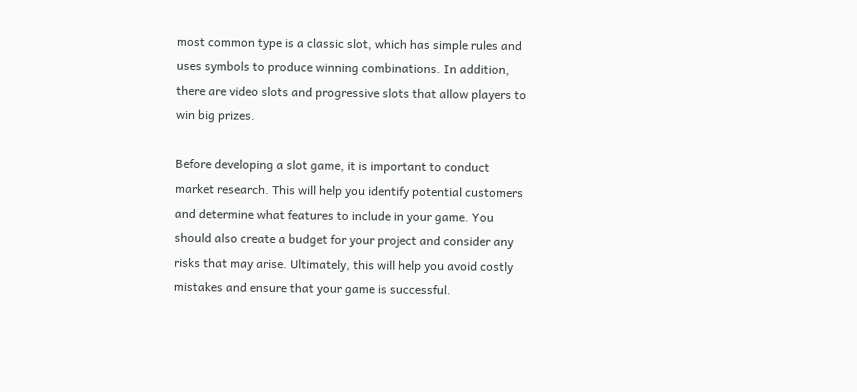most common type is a classic slot, which has simple rules and uses symbols to produce winning combinations. In addition, there are video slots and progressive slots that allow players to win big prizes.

Before developing a slot game, it is important to conduct market research. This will help you identify potential customers and determine what features to include in your game. You should also create a budget for your project and consider any risks that may arise. Ultimately, this will help you avoid costly mistakes and ensure that your game is successful.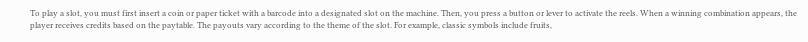To play a slot, you must first insert a coin or paper ticket with a barcode into a designated slot on the machine. Then, you press a button or lever to activate the reels. When a winning combination appears, the player receives credits based on the paytable. The payouts vary according to the theme of the slot. For example, classic symbols include fruits,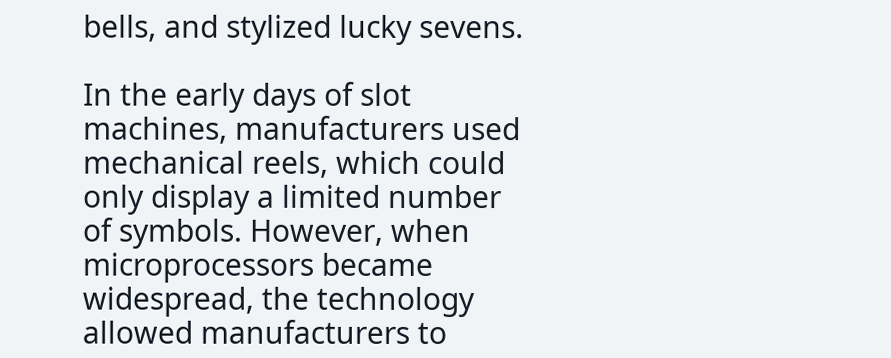bells, and stylized lucky sevens.

In the early days of slot machines, manufacturers used mechanical reels, which could only display a limited number of symbols. However, when microprocessors became widespread, the technology allowed manufacturers to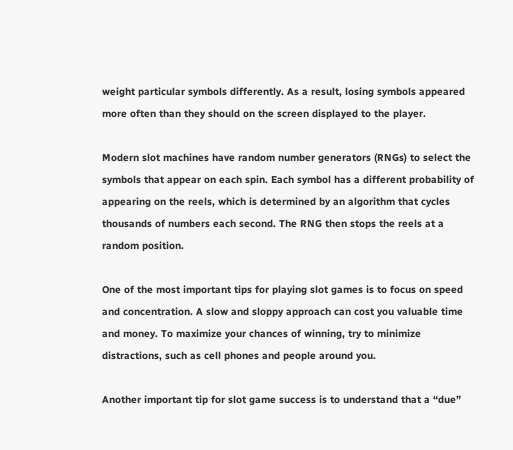weight particular symbols differently. As a result, losing symbols appeared more often than they should on the screen displayed to the player.

Modern slot machines have random number generators (RNGs) to select the symbols that appear on each spin. Each symbol has a different probability of appearing on the reels, which is determined by an algorithm that cycles thousands of numbers each second. The RNG then stops the reels at a random position.

One of the most important tips for playing slot games is to focus on speed and concentration. A slow and sloppy approach can cost you valuable time and money. To maximize your chances of winning, try to minimize distractions, such as cell phones and people around you.

Another important tip for slot game success is to understand that a “due”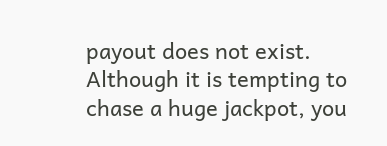payout does not exist. Although it is tempting to chase a huge jackpot, you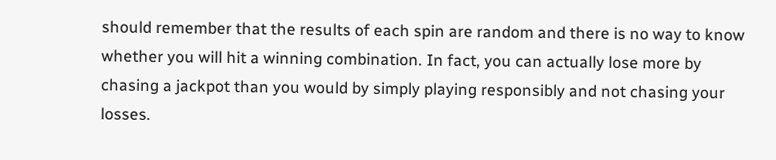should remember that the results of each spin are random and there is no way to know whether you will hit a winning combination. In fact, you can actually lose more by chasing a jackpot than you would by simply playing responsibly and not chasing your losses.